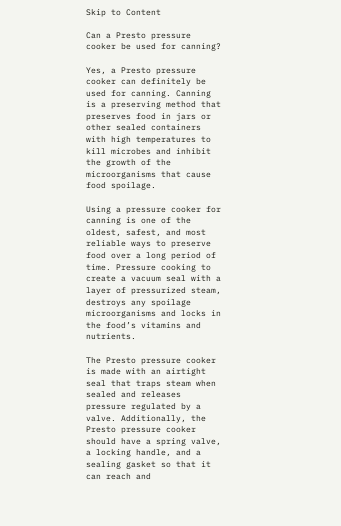Skip to Content

Can a Presto pressure cooker be used for canning?

Yes, a Presto pressure cooker can definitely be used for canning. Canning is a preserving method that preserves food in jars or other sealed containers with high temperatures to kill microbes and inhibit the growth of the microorganisms that cause food spoilage.

Using a pressure cooker for canning is one of the oldest, safest, and most reliable ways to preserve food over a long period of time. Pressure cooking to create a vacuum seal with a layer of pressurized steam, destroys any spoilage microorganisms and locks in the food’s vitamins and nutrients.

The Presto pressure cooker is made with an airtight seal that traps steam when sealed and releases pressure regulated by a valve. Additionally, the Presto pressure cooker should have a spring valve, a locking handle, and a sealing gasket so that it can reach and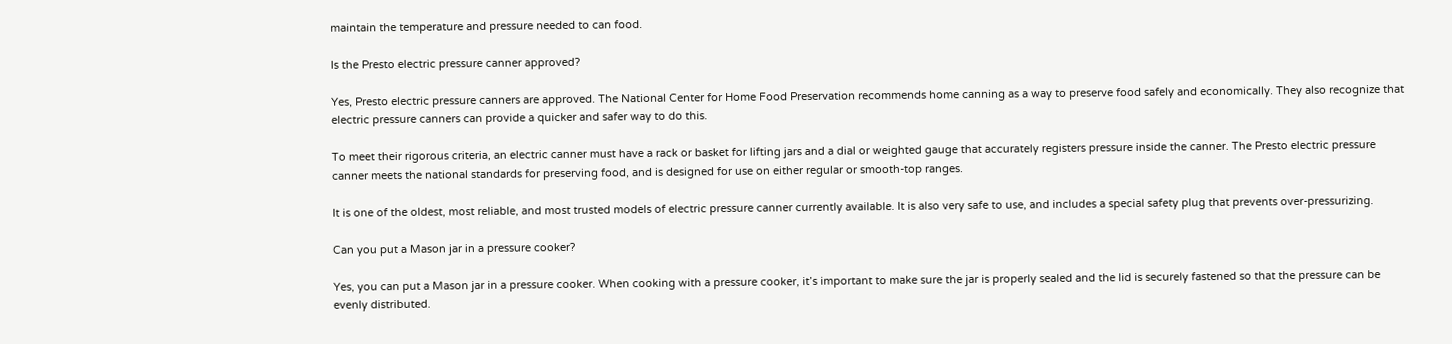maintain the temperature and pressure needed to can food.

Is the Presto electric pressure canner approved?

Yes, Presto electric pressure canners are approved. The National Center for Home Food Preservation recommends home canning as a way to preserve food safely and economically. They also recognize that electric pressure canners can provide a quicker and safer way to do this.

To meet their rigorous criteria, an electric canner must have a rack or basket for lifting jars and a dial or weighted gauge that accurately registers pressure inside the canner. The Presto electric pressure canner meets the national standards for preserving food, and is designed for use on either regular or smooth-top ranges.

It is one of the oldest, most reliable, and most trusted models of electric pressure canner currently available. It is also very safe to use, and includes a special safety plug that prevents over-pressurizing.

Can you put a Mason jar in a pressure cooker?

Yes, you can put a Mason jar in a pressure cooker. When cooking with a pressure cooker, it’s important to make sure the jar is properly sealed and the lid is securely fastened so that the pressure can be evenly distributed.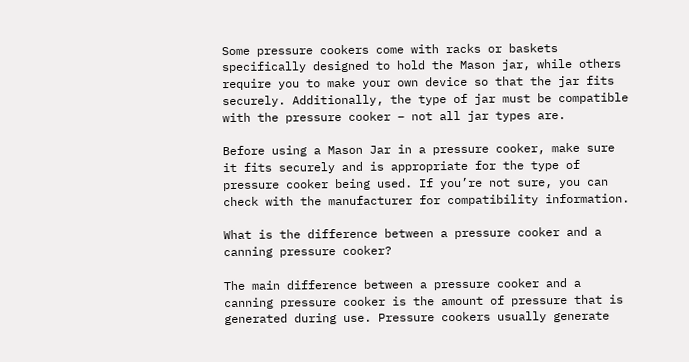Some pressure cookers come with racks or baskets specifically designed to hold the Mason jar, while others require you to make your own device so that the jar fits securely. Additionally, the type of jar must be compatible with the pressure cooker – not all jar types are.

Before using a Mason Jar in a pressure cooker, make sure it fits securely and is appropriate for the type of pressure cooker being used. If you’re not sure, you can check with the manufacturer for compatibility information.

What is the difference between a pressure cooker and a canning pressure cooker?

The main difference between a pressure cooker and a canning pressure cooker is the amount of pressure that is generated during use. Pressure cookers usually generate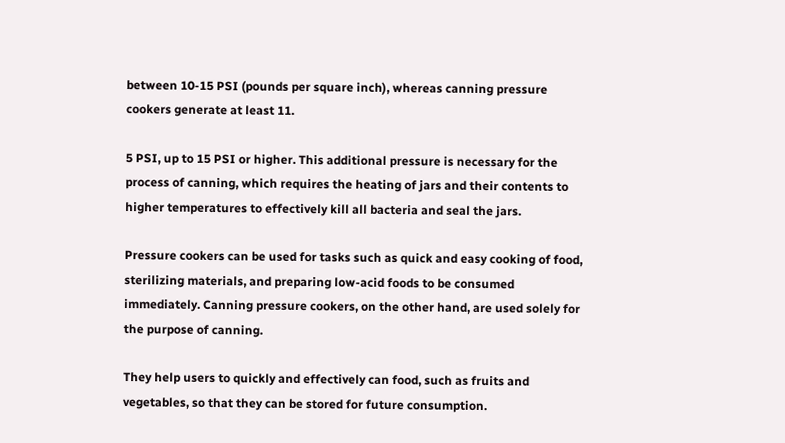between 10-15 PSI (pounds per square inch), whereas canning pressure cookers generate at least 11.

5 PSI, up to 15 PSI or higher. This additional pressure is necessary for the process of canning, which requires the heating of jars and their contents to higher temperatures to effectively kill all bacteria and seal the jars.

Pressure cookers can be used for tasks such as quick and easy cooking of food, sterilizing materials, and preparing low-acid foods to be consumed immediately. Canning pressure cookers, on the other hand, are used solely for the purpose of canning.

They help users to quickly and effectively can food, such as fruits and vegetables, so that they can be stored for future consumption.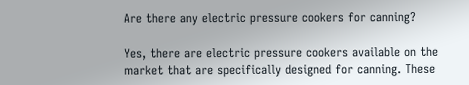Are there any electric pressure cookers for canning?

Yes, there are electric pressure cookers available on the market that are specifically designed for canning. These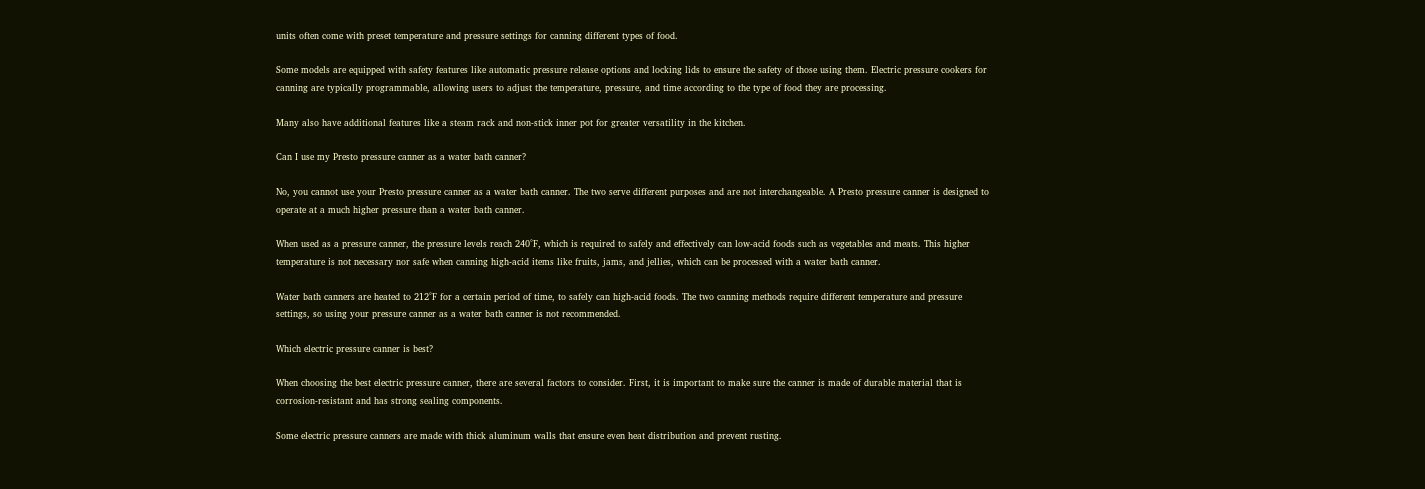units often come with preset temperature and pressure settings for canning different types of food.

Some models are equipped with safety features like automatic pressure release options and locking lids to ensure the safety of those using them. Electric pressure cookers for canning are typically programmable, allowing users to adjust the temperature, pressure, and time according to the type of food they are processing.

Many also have additional features like a steam rack and non-stick inner pot for greater versatility in the kitchen.

Can I use my Presto pressure canner as a water bath canner?

No, you cannot use your Presto pressure canner as a water bath canner. The two serve different purposes and are not interchangeable. A Presto pressure canner is designed to operate at a much higher pressure than a water bath canner.

When used as a pressure canner, the pressure levels reach 240°F, which is required to safely and effectively can low-acid foods such as vegetables and meats. This higher temperature is not necessary nor safe when canning high-acid items like fruits, jams, and jellies, which can be processed with a water bath canner.

Water bath canners are heated to 212°F for a certain period of time, to safely can high-acid foods. The two canning methods require different temperature and pressure settings, so using your pressure canner as a water bath canner is not recommended.

Which electric pressure canner is best?

When choosing the best electric pressure canner, there are several factors to consider. First, it is important to make sure the canner is made of durable material that is corrosion-resistant and has strong sealing components.

Some electric pressure canners are made with thick aluminum walls that ensure even heat distribution and prevent rusting.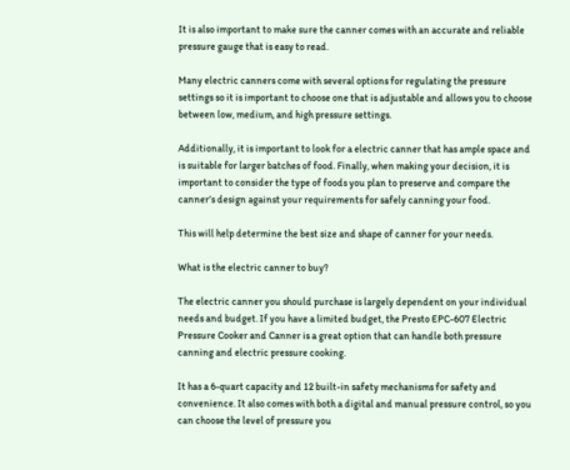It is also important to make sure the canner comes with an accurate and reliable pressure gauge that is easy to read.

Many electric canners come with several options for regulating the pressure settings so it is important to choose one that is adjustable and allows you to choose between low, medium, and high pressure settings.

Additionally, it is important to look for a electric canner that has ample space and is suitable for larger batches of food. Finally, when making your decision, it is important to consider the type of foods you plan to preserve and compare the canner’s design against your requirements for safely canning your food.

This will help determine the best size and shape of canner for your needs.

What is the electric canner to buy?

The electric canner you should purchase is largely dependent on your individual needs and budget. If you have a limited budget, the Presto EPC-607 Electric Pressure Cooker and Canner is a great option that can handle both pressure canning and electric pressure cooking.

It has a 6-quart capacity and 12 built-in safety mechanisms for safety and convenience. It also comes with both a digital and manual pressure control, so you can choose the level of pressure you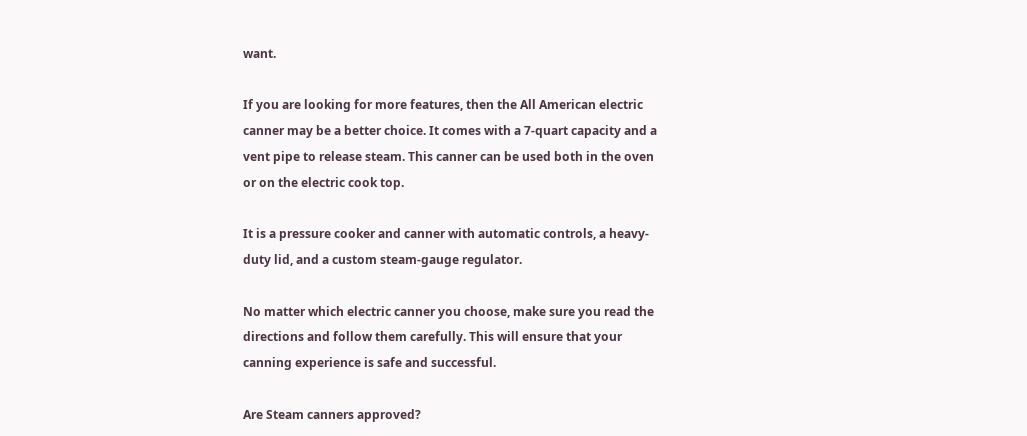want.

If you are looking for more features, then the All American electric canner may be a better choice. It comes with a 7-quart capacity and a vent pipe to release steam. This canner can be used both in the oven or on the electric cook top.

It is a pressure cooker and canner with automatic controls, a heavy-duty lid, and a custom steam-gauge regulator.

No matter which electric canner you choose, make sure you read the directions and follow them carefully. This will ensure that your canning experience is safe and successful.

Are Steam canners approved?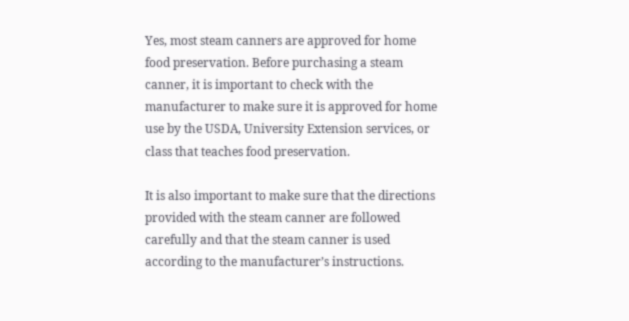Yes, most steam canners are approved for home food preservation. Before purchasing a steam canner, it is important to check with the manufacturer to make sure it is approved for home use by the USDA, University Extension services, or class that teaches food preservation.

It is also important to make sure that the directions provided with the steam canner are followed carefully and that the steam canner is used according to the manufacturer’s instructions.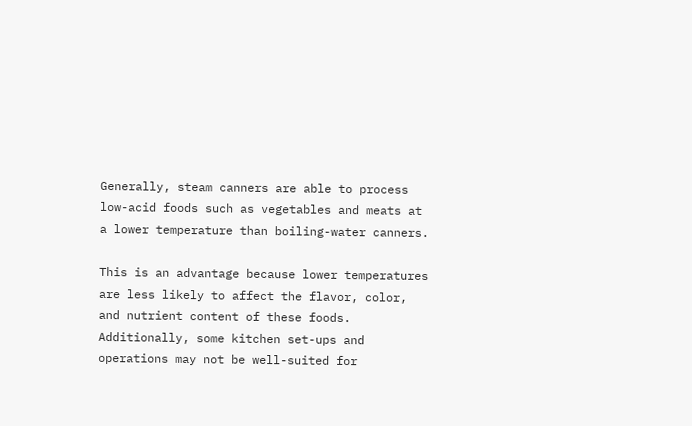Generally, steam canners are able to process low-acid foods such as vegetables and meats at a lower temperature than boiling-water canners.

This is an advantage because lower temperatures are less likely to affect the flavor, color, and nutrient content of these foods. Additionally, some kitchen set-ups and operations may not be well-suited for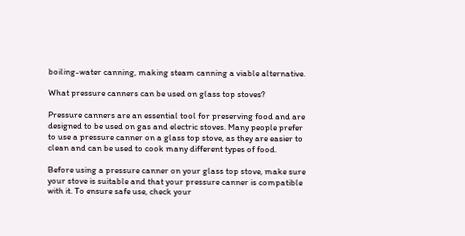boiling-water canning, making steam canning a viable alternative.

What pressure canners can be used on glass top stoves?

Pressure canners are an essential tool for preserving food and are designed to be used on gas and electric stoves. Many people prefer to use a pressure canner on a glass top stove, as they are easier to clean and can be used to cook many different types of food.

Before using a pressure canner on your glass top stove, make sure your stove is suitable and that your pressure canner is compatible with it. To ensure safe use, check your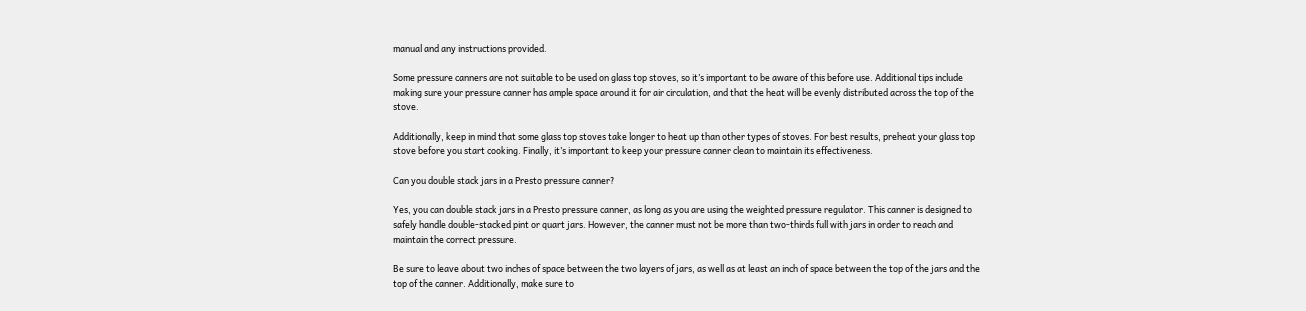manual and any instructions provided.

Some pressure canners are not suitable to be used on glass top stoves, so it’s important to be aware of this before use. Additional tips include making sure your pressure canner has ample space around it for air circulation, and that the heat will be evenly distributed across the top of the stove.

Additionally, keep in mind that some glass top stoves take longer to heat up than other types of stoves. For best results, preheat your glass top stove before you start cooking. Finally, it’s important to keep your pressure canner clean to maintain its effectiveness.

Can you double stack jars in a Presto pressure canner?

Yes, you can double stack jars in a Presto pressure canner, as long as you are using the weighted pressure regulator. This canner is designed to safely handle double-stacked pint or quart jars. However, the canner must not be more than two-thirds full with jars in order to reach and maintain the correct pressure.

Be sure to leave about two inches of space between the two layers of jars, as well as at least an inch of space between the top of the jars and the top of the canner. Additionally, make sure to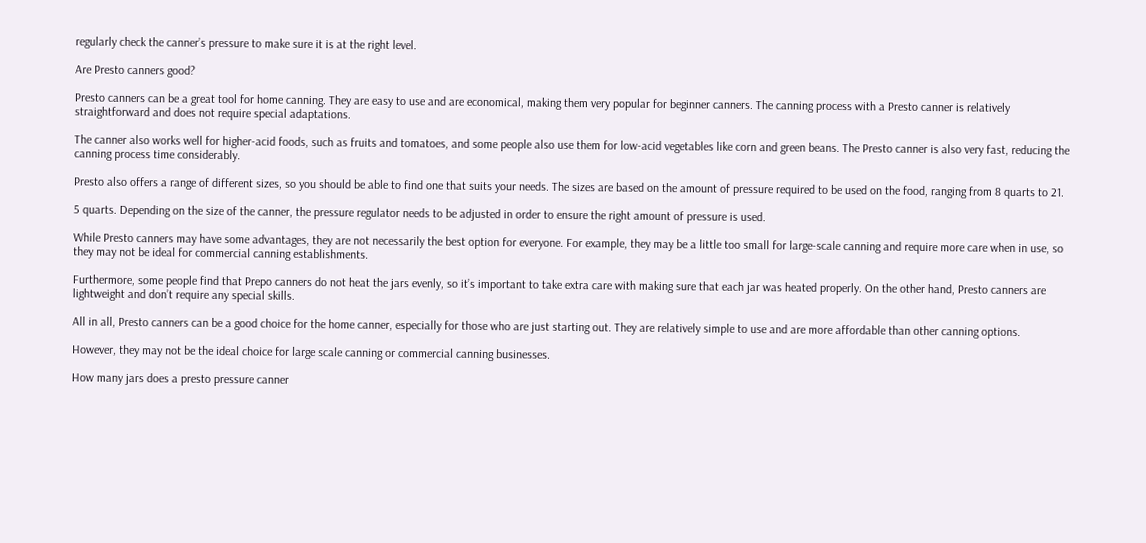regularly check the canner’s pressure to make sure it is at the right level.

Are Presto canners good?

Presto canners can be a great tool for home canning. They are easy to use and are economical, making them very popular for beginner canners. The canning process with a Presto canner is relatively straightforward and does not require special adaptations.

The canner also works well for higher-acid foods, such as fruits and tomatoes, and some people also use them for low-acid vegetables like corn and green beans. The Presto canner is also very fast, reducing the canning process time considerably.

Presto also offers a range of different sizes, so you should be able to find one that suits your needs. The sizes are based on the amount of pressure required to be used on the food, ranging from 8 quarts to 21.

5 quarts. Depending on the size of the canner, the pressure regulator needs to be adjusted in order to ensure the right amount of pressure is used.

While Presto canners may have some advantages, they are not necessarily the best option for everyone. For example, they may be a little too small for large-scale canning and require more care when in use, so they may not be ideal for commercial canning establishments.

Furthermore, some people find that Prepo canners do not heat the jars evenly, so it’s important to take extra care with making sure that each jar was heated properly. On the other hand, Presto canners are lightweight and don’t require any special skills.

All in all, Presto canners can be a good choice for the home canner, especially for those who are just starting out. They are relatively simple to use and are more affordable than other canning options.

However, they may not be the ideal choice for large scale canning or commercial canning businesses.

How many jars does a presto pressure canner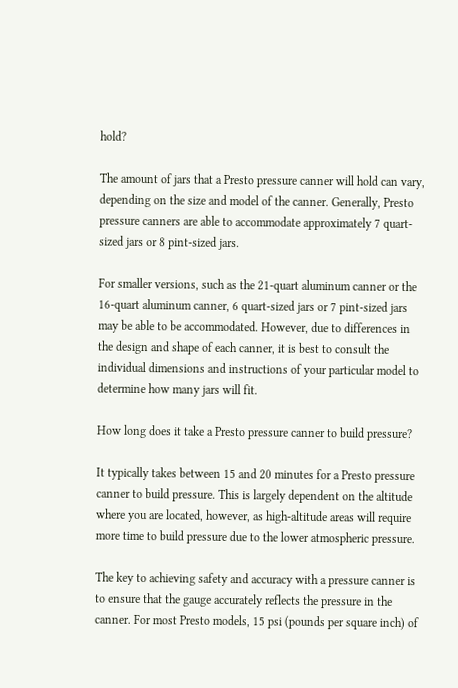hold?

The amount of jars that a Presto pressure canner will hold can vary, depending on the size and model of the canner. Generally, Presto pressure canners are able to accommodate approximately 7 quart-sized jars or 8 pint-sized jars.

For smaller versions, such as the 21-quart aluminum canner or the 16-quart aluminum canner, 6 quart-sized jars or 7 pint-sized jars may be able to be accommodated. However, due to differences in the design and shape of each canner, it is best to consult the individual dimensions and instructions of your particular model to determine how many jars will fit.

How long does it take a Presto pressure canner to build pressure?

It typically takes between 15 and 20 minutes for a Presto pressure canner to build pressure. This is largely dependent on the altitude where you are located, however, as high-altitude areas will require more time to build pressure due to the lower atmospheric pressure.

The key to achieving safety and accuracy with a pressure canner is to ensure that the gauge accurately reflects the pressure in the canner. For most Presto models, 15 psi (pounds per square inch) of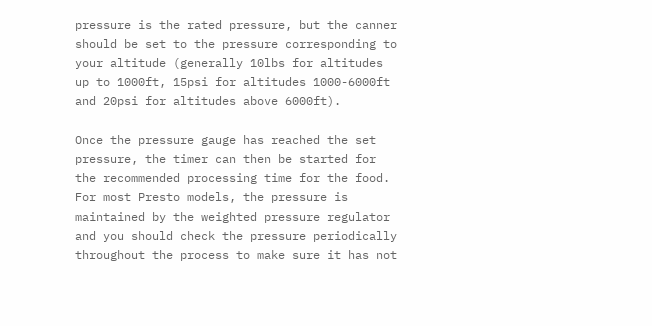pressure is the rated pressure, but the canner should be set to the pressure corresponding to your altitude (generally 10lbs for altitudes up to 1000ft, 15psi for altitudes 1000-6000ft and 20psi for altitudes above 6000ft).

Once the pressure gauge has reached the set pressure, the timer can then be started for the recommended processing time for the food. For most Presto models, the pressure is maintained by the weighted pressure regulator and you should check the pressure periodically throughout the process to make sure it has not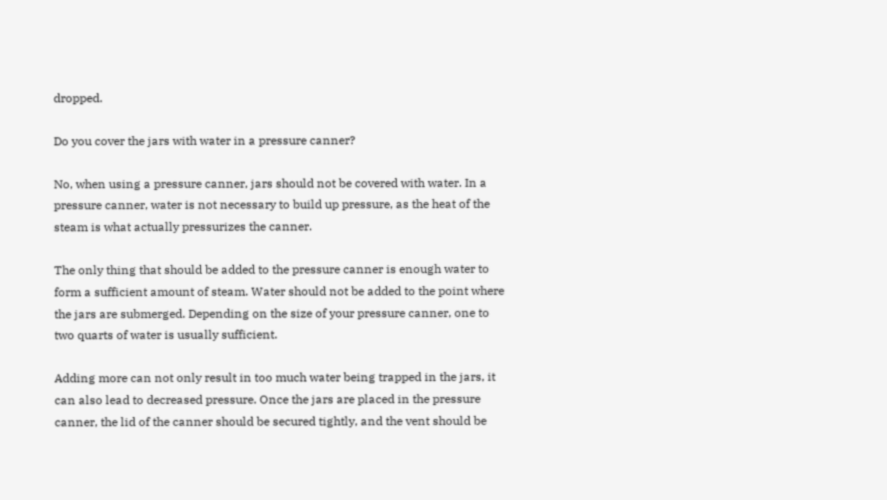dropped.

Do you cover the jars with water in a pressure canner?

No, when using a pressure canner, jars should not be covered with water. In a pressure canner, water is not necessary to build up pressure, as the heat of the steam is what actually pressurizes the canner.

The only thing that should be added to the pressure canner is enough water to form a sufficient amount of steam. Water should not be added to the point where the jars are submerged. Depending on the size of your pressure canner, one to two quarts of water is usually sufficient.

Adding more can not only result in too much water being trapped in the jars, it can also lead to decreased pressure. Once the jars are placed in the pressure canner, the lid of the canner should be secured tightly, and the vent should be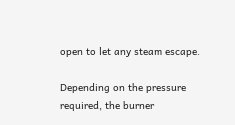open to let any steam escape.

Depending on the pressure required, the burner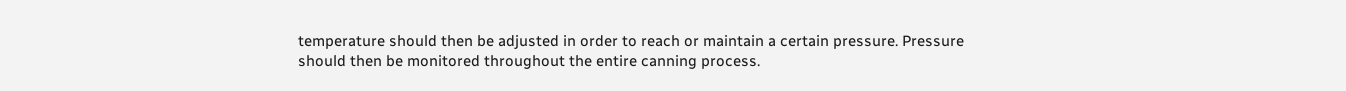temperature should then be adjusted in order to reach or maintain a certain pressure. Pressure should then be monitored throughout the entire canning process.